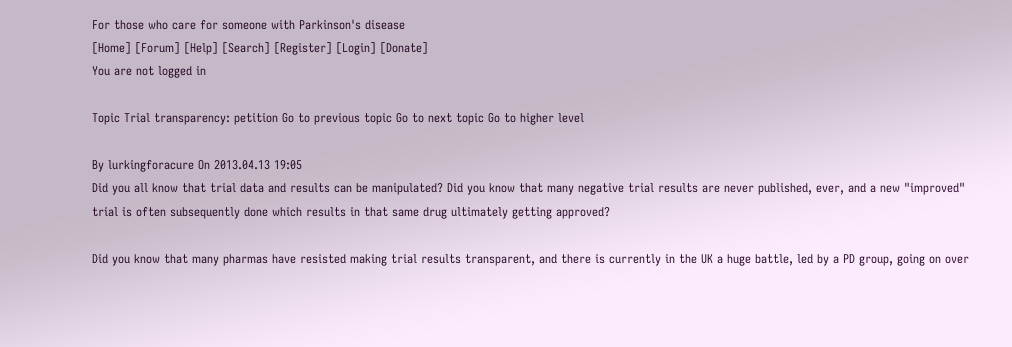For those who care for someone with Parkinson's disease
[Home] [Forum] [Help] [Search] [Register] [Login] [Donate]
You are not logged in

Topic Trial transparency: petition Go to previous topic Go to next topic Go to higher level

By lurkingforacure On 2013.04.13 19:05
Did you all know that trial data and results can be manipulated? Did you know that many negative trial results are never published, ever, and a new "improved" trial is often subsequently done which results in that same drug ultimately getting approved?

Did you know that many pharmas have resisted making trial results transparent, and there is currently in the UK a huge battle, led by a PD group, going on over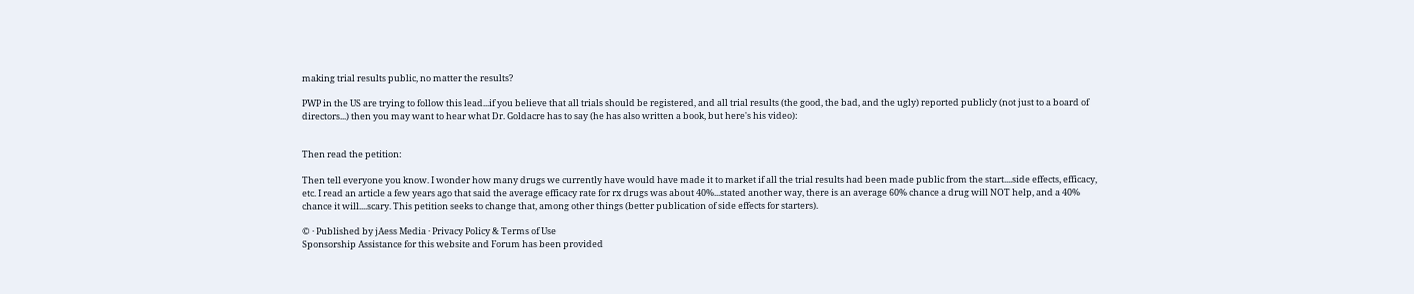making trial results public, no matter the results?

PWP in the US are trying to follow this lead...if you believe that all trials should be registered, and all trial results (the good, the bad, and the ugly) reported publicly (not just to a board of directors...) then you may want to hear what Dr. Goldacre has to say (he has also written a book, but here's his video):


Then read the petition:

Then tell everyone you know. I wonder how many drugs we currently have would have made it to market if all the trial results had been made public from the start....side effects, efficacy, etc. I read an article a few years ago that said the average efficacy rate for rx drugs was about 40%...stated another way, there is an average 60% chance a drug will NOT help, and a 40% chance it will....scary. This petition seeks to change that, among other things (better publication of side effects for starters).

© · Published by jAess Media · Privacy Policy & Terms of Use
Sponsorship Assistance for this website and Forum has been provided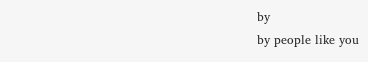by
by people like you